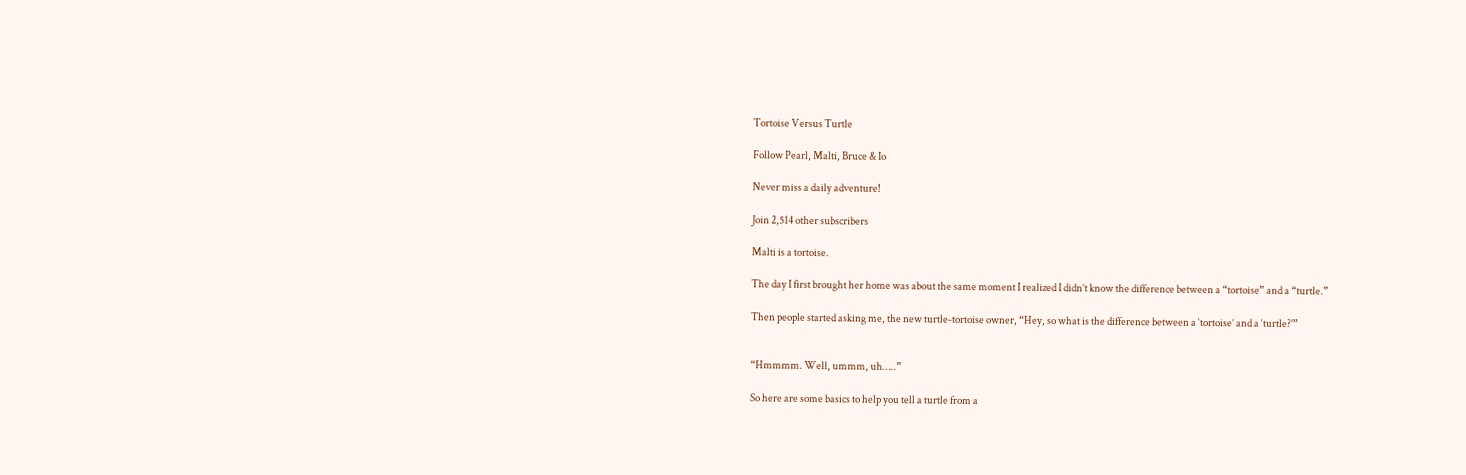Tortoise Versus Turtle

Follow Pearl, Malti, Bruce & Io

Never miss a daily adventure!

Join 2,514 other subscribers

Malti is a tortoise.

The day I first brought her home was about the same moment I realized I didn’t know the difference between a “tortoise” and a “turtle.”

Then people started asking me, the new turtle-tortoise owner, “Hey, so what is the difference between a ‘tortoise’ and a ‘turtle?'”


“Hmmmm. Well, ummm, uh…..”

So here are some basics to help you tell a turtle from a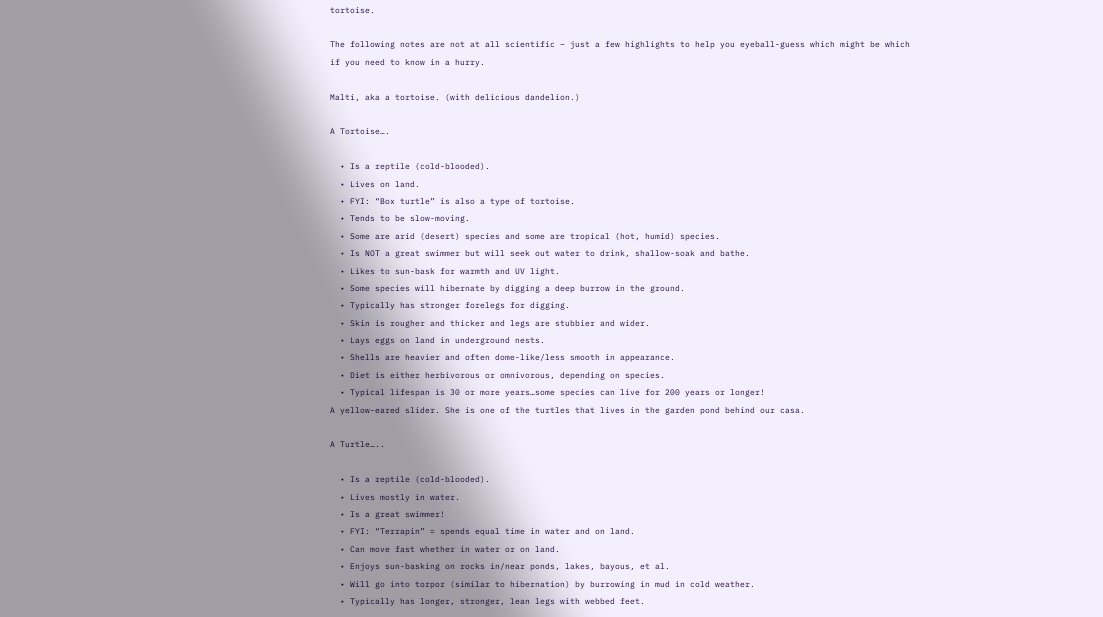tortoise.

The following notes are not at all scientific – just a few highlights to help you eyeball-guess which might be which if you need to know in a hurry.

Malti, aka a tortoise. (with delicious dandelion.)

A Tortoise….

  • Is a reptile (cold-blooded).
  • Lives on land.
  • FYI: “Box turtle” is also a type of tortoise.
  • Tends to be slow-moving.
  • Some are arid (desert) species and some are tropical (hot, humid) species.
  • Is NOT a great swimmer but will seek out water to drink, shallow-soak and bathe.
  • Likes to sun-bask for warmth and UV light.
  • Some species will hibernate by digging a deep burrow in the ground.
  • Typically has stronger forelegs for digging.
  • Skin is rougher and thicker and legs are stubbier and wider.
  • Lays eggs on land in underground nests.
  • Shells are heavier and often dome-like/less smooth in appearance.
  • Diet is either herbivorous or omnivorous, depending on species.
  • Typical lifespan is 30 or more years…some species can live for 200 years or longer!
A yellow-eared slider. She is one of the turtles that lives in the garden pond behind our casa.

A Turtle…..

  • Is a reptile (cold-blooded).
  • Lives mostly in water.
  • Is a great swimmer!
  • FYI: “Terrapin” = spends equal time in water and on land.
  • Can move fast whether in water or on land.
  • Enjoys sun-basking on rocks in/near ponds, lakes, bayous, et al.
  • Will go into torpor (similar to hibernation) by burrowing in mud in cold weather.
  • Typically has longer, stronger, lean legs with webbed feet.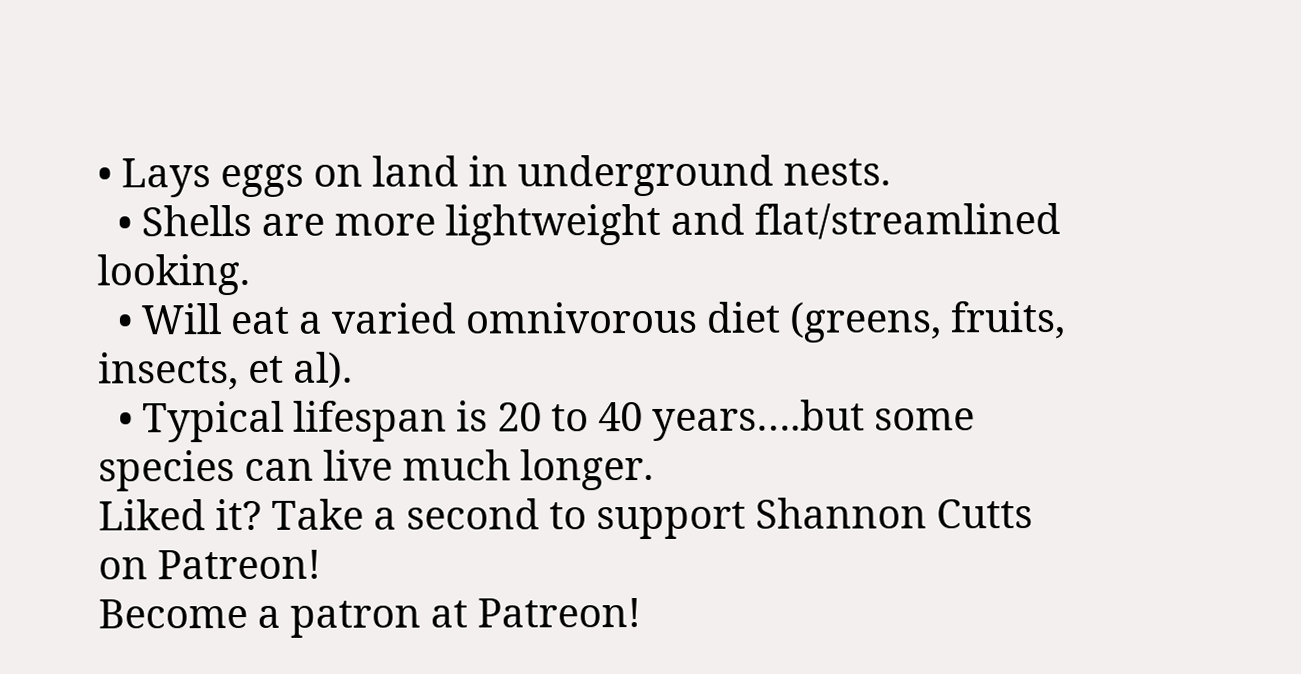• Lays eggs on land in underground nests.
  • Shells are more lightweight and flat/streamlined looking.
  • Will eat a varied omnivorous diet (greens, fruits, insects, et al).
  • Typical lifespan is 20 to 40 years….but some species can live much longer.
Liked it? Take a second to support Shannon Cutts on Patreon!
Become a patron at Patreon!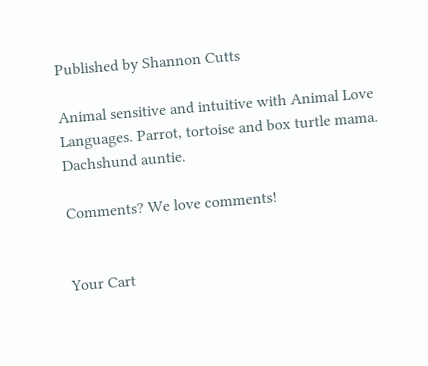Published by Shannon Cutts

Animal sensitive and intuitive with Animal Love Languages. Parrot, tortoise and box turtle mama. Dachshund auntie.

Comments? We love comments!


Your Cart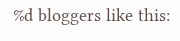%d bloggers like this: